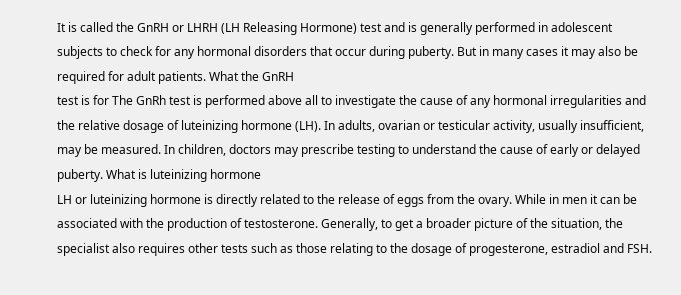It is called the GnRH or LHRH (LH Releasing Hormone) test and is generally performed in adolescent subjects to check for any hormonal disorders that occur during puberty. But in many cases it may also be required for adult patients. What the GnRH
test is for The GnRh test is performed above all to investigate the cause of any hormonal irregularities and the relative dosage of luteinizing hormone (LH). In adults, ovarian or testicular activity, usually insufficient, may be measured. In children, doctors may prescribe testing to understand the cause of early or delayed puberty. What is luteinizing hormone
LH or luteinizing hormone is directly related to the release of eggs from the ovary. While in men it can be associated with the production of testosterone. Generally, to get a broader picture of the situation, the specialist also requires other tests such as those relating to the dosage of progesterone, estradiol and FSH.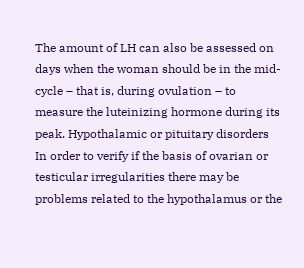The amount of LH can also be assessed on days when the woman should be in the mid-cycle – that is, during ovulation – to measure the luteinizing hormone during its peak. Hypothalamic or pituitary disorders
In order to verify if the basis of ovarian or testicular irregularities there may be problems related to the hypothalamus or the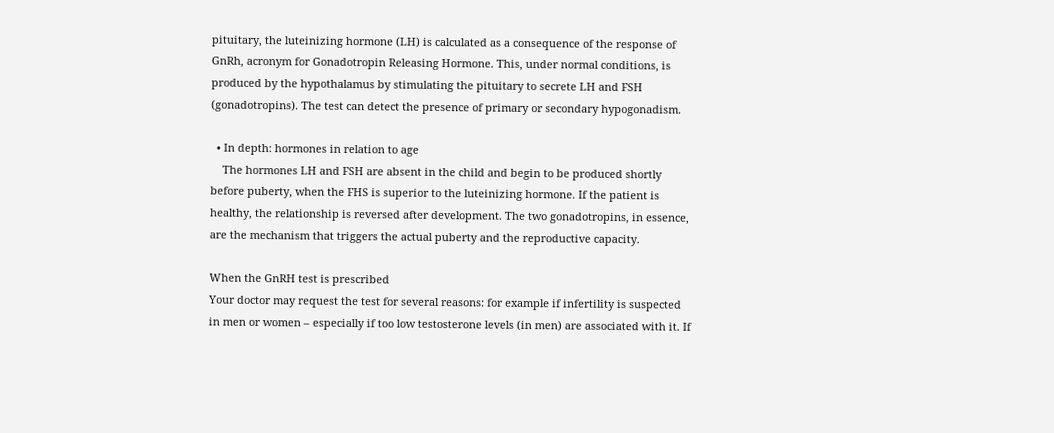pituitary, the luteinizing hormone (LH) is calculated as a consequence of the response of GnRh, acronym for Gonadotropin Releasing Hormone. This, under normal conditions, is produced by the hypothalamus by stimulating the pituitary to secrete LH and FSH (gonadotropins). The test can detect the presence of primary or secondary hypogonadism.

  • In depth: hormones in relation to age
    The hormones LH and FSH are absent in the child and begin to be produced shortly before puberty, when the FHS is superior to the luteinizing hormone. If the patient is healthy, the relationship is reversed after development. The two gonadotropins, in essence, are the mechanism that triggers the actual puberty and the reproductive capacity.

When the GnRH test is prescribed
Your doctor may request the test for several reasons: for example if infertility is suspected in men or women – especially if too low testosterone levels (in men) are associated with it. If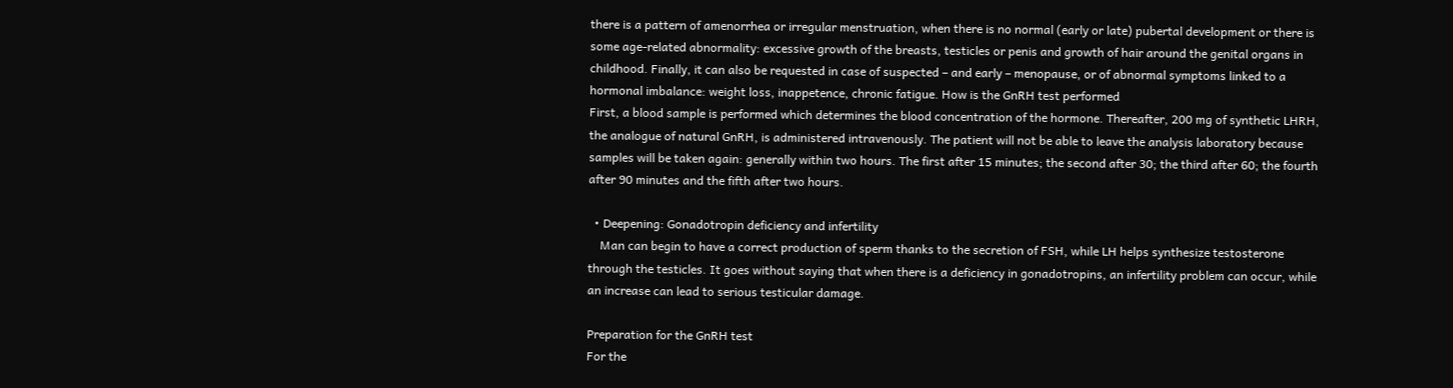there is a pattern of amenorrhea or irregular menstruation, when there is no normal (early or late) pubertal development or there is some age-related abnormality: excessive growth of the breasts, testicles or penis and growth of hair around the genital organs in childhood. Finally, it can also be requested in case of suspected – and early – menopause, or of abnormal symptoms linked to a hormonal imbalance: weight loss, inappetence, chronic fatigue. How is the GnRH test performed
First, a blood sample is performed which determines the blood concentration of the hormone. Thereafter, 200 mg of synthetic LHRH, the analogue of natural GnRH, is administered intravenously. The patient will not be able to leave the analysis laboratory because samples will be taken again: generally within two hours. The first after 15 minutes; the second after 30; the third after 60; the fourth after 90 minutes and the fifth after two hours.

  • Deepening: Gonadotropin deficiency and infertility
    Man can begin to have a correct production of sperm thanks to the secretion of FSH, while LH helps synthesize testosterone through the testicles. It goes without saying that when there is a deficiency in gonadotropins, an infertility problem can occur, while an increase can lead to serious testicular damage.

Preparation for the GnRH test
For the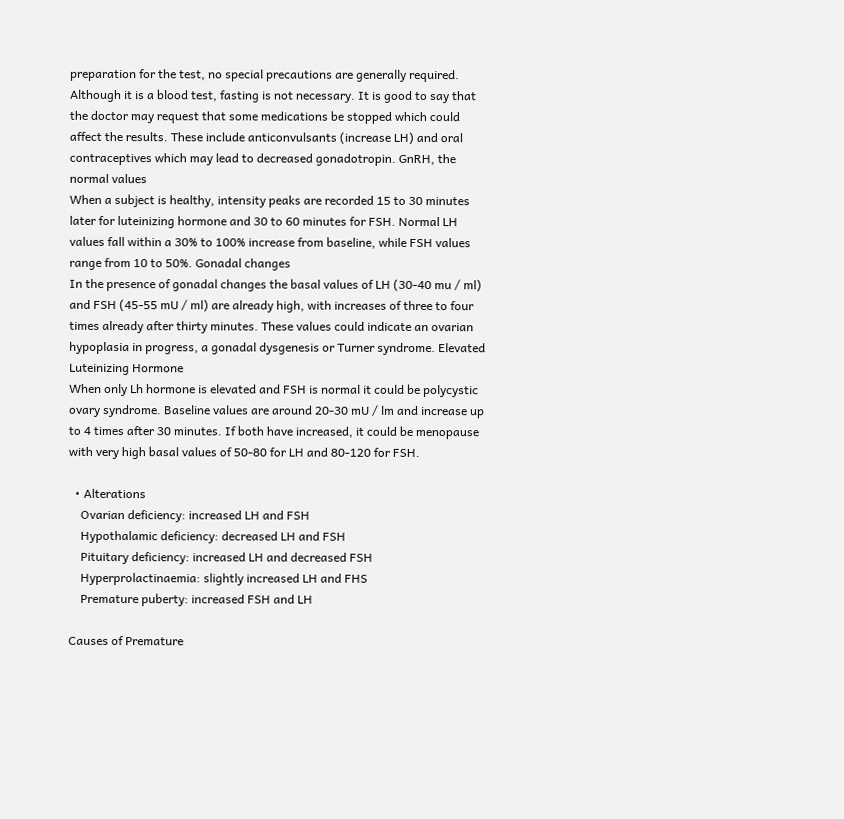preparation for the test, no special precautions are generally required. Although it is a blood test, fasting is not necessary. It is good to say that the doctor may request that some medications be stopped which could affect the results. These include anticonvulsants (increase LH) and oral contraceptives which may lead to decreased gonadotropin. GnRH, the normal values
When a subject is healthy, intensity peaks are recorded 15 to 30 minutes later for luteinizing hormone and 30 to 60 minutes for FSH. Normal LH values fall within a 30% to 100% increase from baseline, while FSH values range from 10 to 50%. Gonadal changes
In the presence of gonadal changes the basal values of LH (30-40 mu / ml) and FSH (45-55 mU / ml) are already high, with increases of three to four times already after thirty minutes. These values could indicate an ovarian hypoplasia in progress, a gonadal dysgenesis or Turner syndrome. Elevated Luteinizing Hormone
When only Lh hormone is elevated and FSH is normal it could be polycystic ovary syndrome. Baseline values are around 20-30 mU / lm and increase up to 4 times after 30 minutes. If both have increased, it could be menopause with very high basal values of 50-80 for LH and 80-120 for FSH.

  • Alterations
    Ovarian deficiency: increased LH and FSH
    Hypothalamic deficiency: decreased LH and FSH
    Pituitary deficiency: increased LH and decreased FSH
    Hyperprolactinaemia: slightly increased LH and FHS
    Premature puberty: increased FSH and LH

Causes of Premature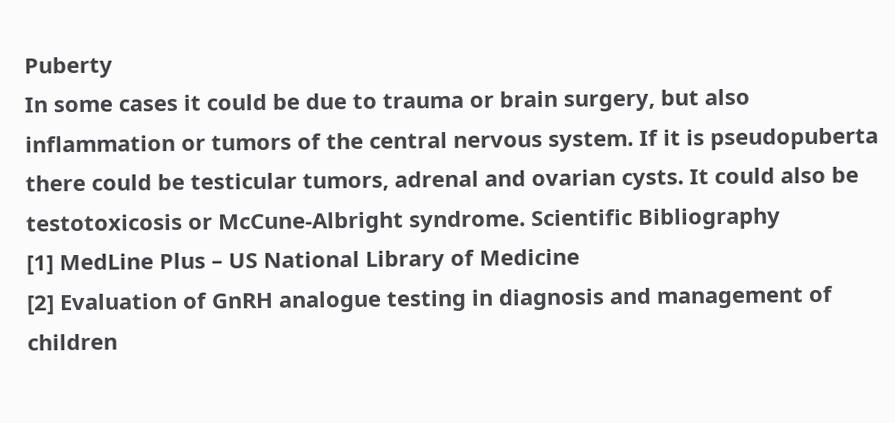Puberty
In some cases it could be due to trauma or brain surgery, but also inflammation or tumors of the central nervous system. If it is pseudopuberta there could be testicular tumors, adrenal and ovarian cysts. It could also be testotoxicosis or McCune-Albright syndrome. Scientific Bibliography
[1] MedLine Plus – US National Library of Medicine
[2] Evaluation of GnRH analogue testing in diagnosis and management of children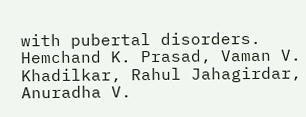with pubertal disorders. Hemchand K. Prasad, Vaman V. Khadilkar, Rahul Jahagirdar, Anuradha V.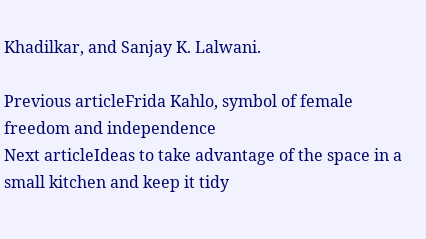Khadilkar, and Sanjay K. Lalwani.

Previous articleFrida Kahlo, symbol of female freedom and independence
Next articleIdeas to take advantage of the space in a small kitchen and keep it tidy